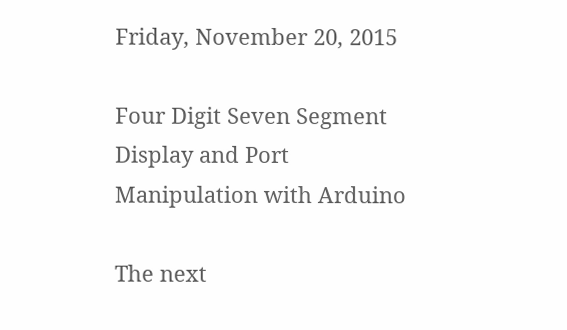Friday, November 20, 2015

Four Digit Seven Segment Display and Port Manipulation with Arduino

The next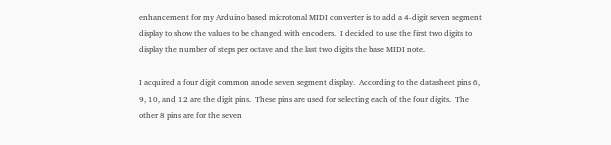enhancement for my Arduino based microtonal MIDI converter is to add a 4-digit seven segment display to show the values to be changed with encoders.  I decided to use the first two digits to display the number of steps per octave and the last two digits the base MIDI note.

I acquired a four digit common anode seven segment display.  According to the datasheet pins 6, 9, 10, and 12 are the digit pins.  These pins are used for selecting each of the four digits.  The other 8 pins are for the seven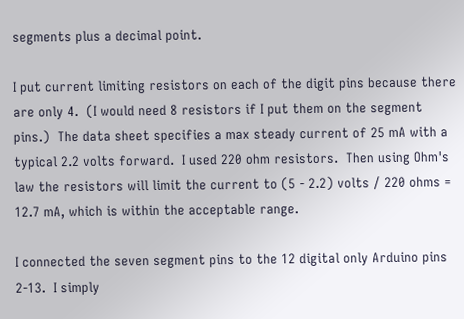segments plus a decimal point.

I put current limiting resistors on each of the digit pins because there are only 4.  (I would need 8 resistors if I put them on the segment pins.)  The data sheet specifies a max steady current of 25 mA with a typical 2.2 volts forward.  I used 220 ohm resistors.  Then using Ohm's law the resistors will limit the current to (5 - 2.2) volts / 220 ohms = 12.7 mA, which is within the acceptable range.

I connected the seven segment pins to the 12 digital only Arduino pins 2-13.  I simply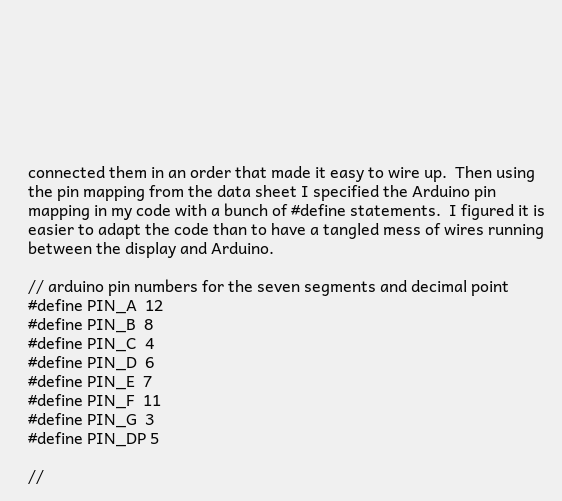connected them in an order that made it easy to wire up.  Then using the pin mapping from the data sheet I specified the Arduino pin mapping in my code with a bunch of #define statements.  I figured it is easier to adapt the code than to have a tangled mess of wires running between the display and Arduino.

// arduino pin numbers for the seven segments and decimal point
#define PIN_A  12
#define PIN_B  8
#define PIN_C  4
#define PIN_D  6
#define PIN_E  7
#define PIN_F  11
#define PIN_G  3
#define PIN_DP 5

//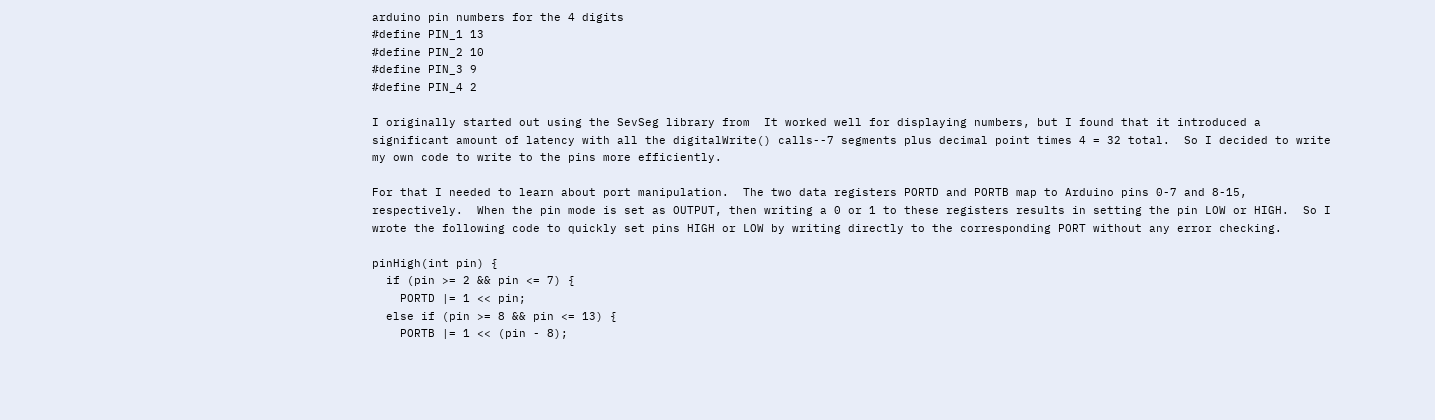arduino pin numbers for the 4 digits
#define PIN_1 13
#define PIN_2 10
#define PIN_3 9
#define PIN_4 2

I originally started out using the SevSeg library from  It worked well for displaying numbers, but I found that it introduced a significant amount of latency with all the digitalWrite() calls--7 segments plus decimal point times 4 = 32 total.  So I decided to write my own code to write to the pins more efficiently.

For that I needed to learn about port manipulation.  The two data registers PORTD and PORTB map to Arduino pins 0-7 and 8-15, respectively.  When the pin mode is set as OUTPUT, then writing a 0 or 1 to these registers results in setting the pin LOW or HIGH.  So I wrote the following code to quickly set pins HIGH or LOW by writing directly to the corresponding PORT without any error checking.

pinHigh(int pin) {
  if (pin >= 2 && pin <= 7) {
    PORTD |= 1 << pin;
  else if (pin >= 8 && pin <= 13) {
    PORTB |= 1 << (pin - 8);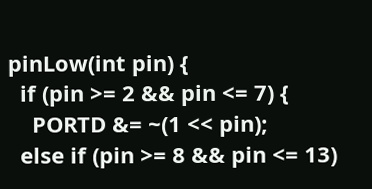pinLow(int pin) {
  if (pin >= 2 && pin <= 7) {
    PORTD &= ~(1 << pin);
  else if (pin >= 8 && pin <= 13)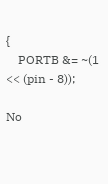{
    PORTB &= ~(1 << (pin - 8));

No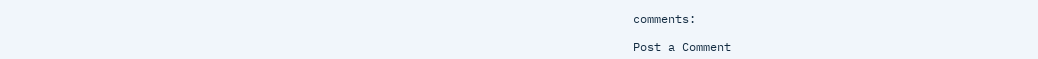comments:

Post a Comment